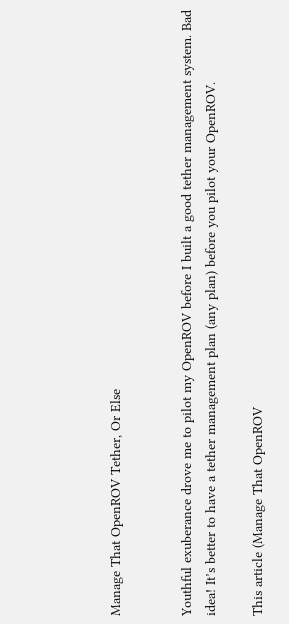Manage That OpenROV Tether, Or Else


Youthful exuberance drove me to pilot my OpenROV before I built a good tether management system. Bad idea! It’s better to have a tether management plan (any plan) before you pilot your OpenROV.

This article (Manage That OpenROV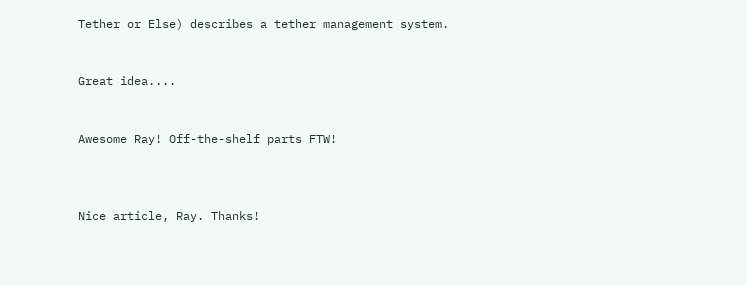Tether or Else) describes a tether management system.


Great idea....


Awesome Ray! Off-the-shelf parts FTW!



Nice article, Ray. Thanks!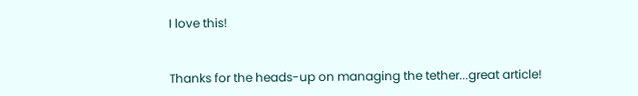I love this!


Thanks for the heads-up on managing the tether...great article!